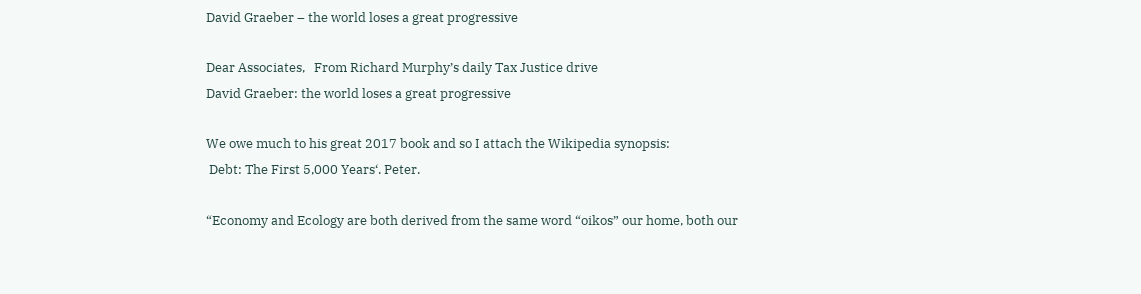David Graeber – the world loses a great progressive

Dear Associates,   From Richard Murphy’s daily Tax Justice drive
David Graeber: the world loses a great progressive

We owe much to his great 2017 book and so I attach the Wikipedia synopsis:
 Debt: The First 5,000 Years‘. Peter.

“Economy and Ecology are both derived from the same word “oikos” our home, both our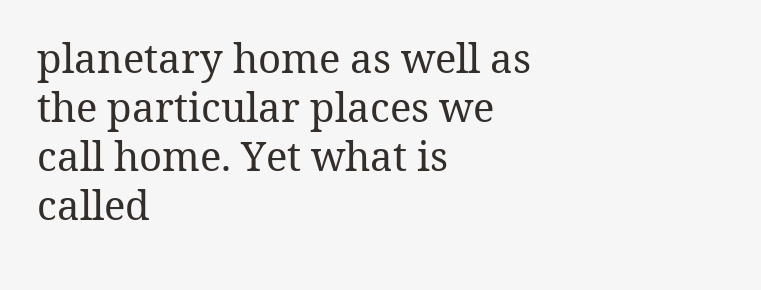planetary home as well as the particular places we call home. Yet what is called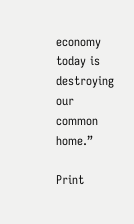economy today is destroying our common home.”

Print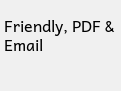Friendly, PDF & Email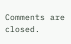Comments are closed.